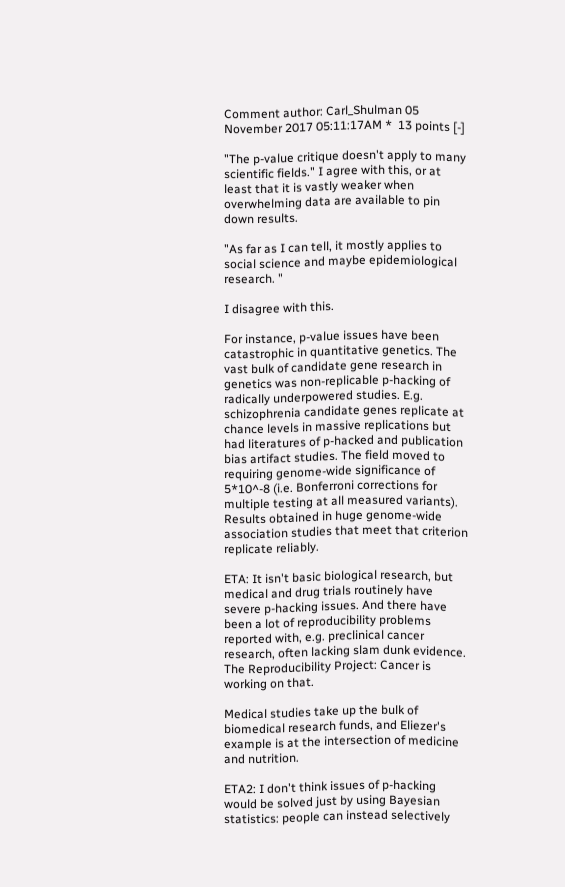Comment author: Carl_Shulman 05 November 2017 05:11:17AM *  13 points [-]

"The p-value critique doesn't apply to many scientific fields." I agree with this, or at least that it is vastly weaker when overwhelming data are available to pin down results.

"As far as I can tell, it mostly applies to social science and maybe epidemiological research. "

I disagree with this.

For instance, p-value issues have been catastrophic in quantitative genetics. The vast bulk of candidate gene research in genetics was non-replicable p-hacking of radically underpowered studies. E.g. schizophrenia candidate genes replicate at chance levels in massive replications but had literatures of p-hacked and publication bias artifact studies. The field moved to requiring genome-wide significance of 5*10^-8 (i.e. Bonferroni corrections for multiple testing at all measured variants). Results obtained in huge genome-wide association studies that meet that criterion replicate reliably.

ETA: It isn't basic biological research, but medical and drug trials routinely have severe p-hacking issues. And there have been a lot of reproducibility problems reported with, e.g. preclinical cancer research, often lacking slam dunk evidence. The Reproducibility Project: Cancer is working on that.

Medical studies take up the bulk of biomedical research funds, and Eliezer's example is at the intersection of medicine and nutrition.

ETA2: I don't think issues of p-hacking would be solved just by using Bayesian statistics: people can instead selectively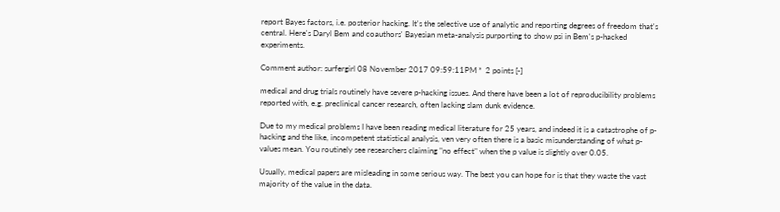report Bayes factors, i.e. posterior hacking. It's the selective use of analytic and reporting degrees of freedom that's central. Here's Daryl Bem and coauthors' Bayesian meta-analysis purporting to show psi in Bem's p-hacked experiments.

Comment author: surfergirl 08 November 2017 09:59:11PM *  2 points [-]

medical and drug trials routinely have severe p-hacking issues. And there have been a lot of reproducibility problems reported with, e.g. preclinical cancer research, often lacking slam dunk evidence.

Due to my medical problems I have been reading medical literature for 25 years, and indeed it is a catastrophe of p-hacking and the like, incompetent statistical analysis, ven very often there is a basic misunderstanding of what p-values mean. You routinely see researchers claiming "no effect" when the p value is slightly over 0.05.

Usually, medical papers are misleading in some serious way. The best you can hope for is that they waste the vast majority of the value in the data.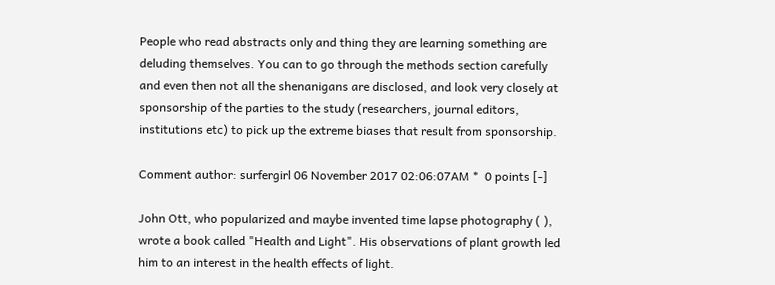People who read abstracts only and thing they are learning something are deluding themselves. You can to go through the methods section carefully and even then not all the shenanigans are disclosed, and look very closely at sponsorship of the parties to the study (researchers, journal editors, institutions etc) to pick up the extreme biases that result from sponsorship.

Comment author: surfergirl 06 November 2017 02:06:07AM *  0 points [-]

John Ott, who popularized and maybe invented time lapse photography ( ), wrote a book called "Health and Light". His observations of plant growth led him to an interest in the health effects of light.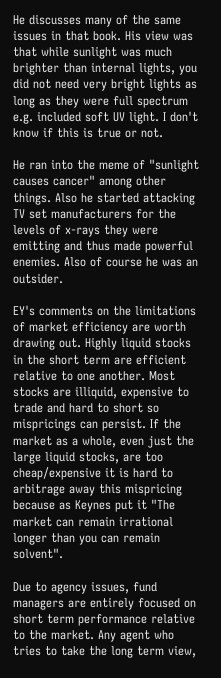He discusses many of the same issues in that book. His view was that while sunlight was much brighter than internal lights, you did not need very bright lights as long as they were full spectrum e.g. included soft UV light. I don't know if this is true or not.

He ran into the meme of "sunlight causes cancer" among other things. Also he started attacking TV set manufacturers for the levels of x-rays they were emitting and thus made powerful enemies. Also of course he was an outsider.

EY's comments on the limitations of market efficiency are worth drawing out. Highly liquid stocks in the short term are efficient relative to one another. Most stocks are illiquid, expensive to trade and hard to short so mispricings can persist. If the market as a whole, even just the large liquid stocks, are too cheap/expensive it is hard to arbitrage away this mispricing because as Keynes put it "The market can remain irrational longer than you can remain solvent".

Due to agency issues, fund managers are entirely focused on short term performance relative to the market. Any agent who tries to take the long term view,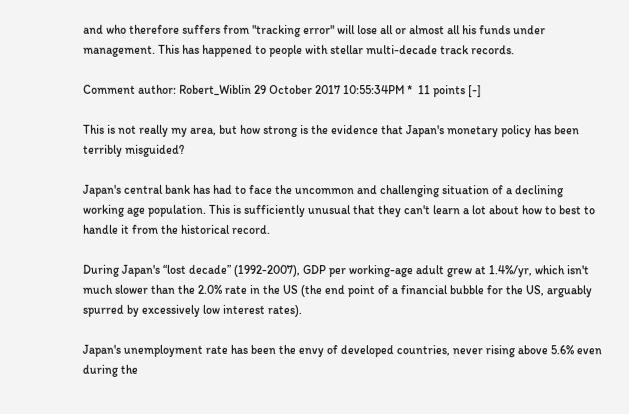and who therefore suffers from "tracking error" will lose all or almost all his funds under management. This has happened to people with stellar multi-decade track records.

Comment author: Robert_Wiblin 29 October 2017 10:55:34PM *  11 points [-]

This is not really my area, but how strong is the evidence that Japan's monetary policy has been terribly misguided?

Japan's central bank has had to face the uncommon and challenging situation of a declining working age population. This is sufficiently unusual that they can't learn a lot about how to best to handle it from the historical record.

During Japan's “lost decade” (1992-2007), GDP per working-age adult grew at 1.4%/yr, which isn't much slower than the 2.0% rate in the US (the end point of a financial bubble for the US, arguably spurred by excessively low interest rates).

Japan's unemployment rate has been the envy of developed countries, never rising above 5.6% even during the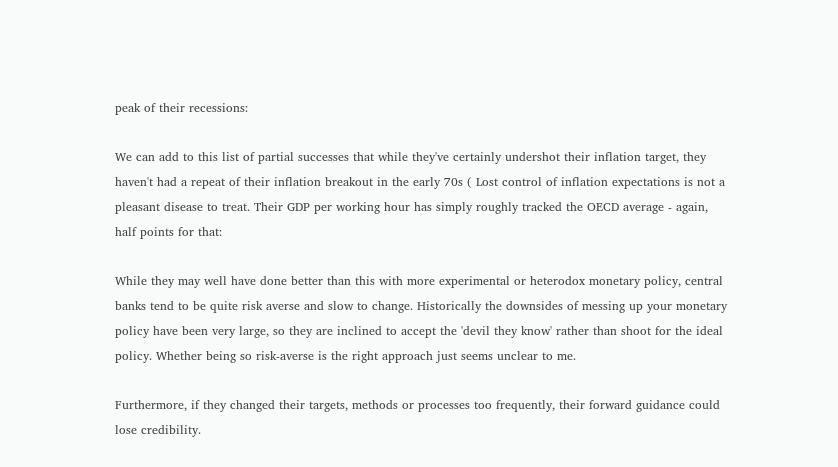peak of their recessions:

We can add to this list of partial successes that while they've certainly undershot their inflation target, they haven't had a repeat of their inflation breakout in the early 70s ( Lost control of inflation expectations is not a pleasant disease to treat. Their GDP per working hour has simply roughly tracked the OECD average - again, half points for that:

While they may well have done better than this with more experimental or heterodox monetary policy, central banks tend to be quite risk averse and slow to change. Historically the downsides of messing up your monetary policy have been very large, so they are inclined to accept the 'devil they know' rather than shoot for the ideal policy. Whether being so risk-averse is the right approach just seems unclear to me.

Furthermore, if they changed their targets, methods or processes too frequently, their forward guidance could lose credibility.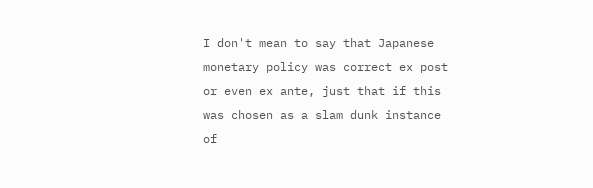I don't mean to say that Japanese monetary policy was correct ex post or even ex ante, just that if this was chosen as a slam dunk instance of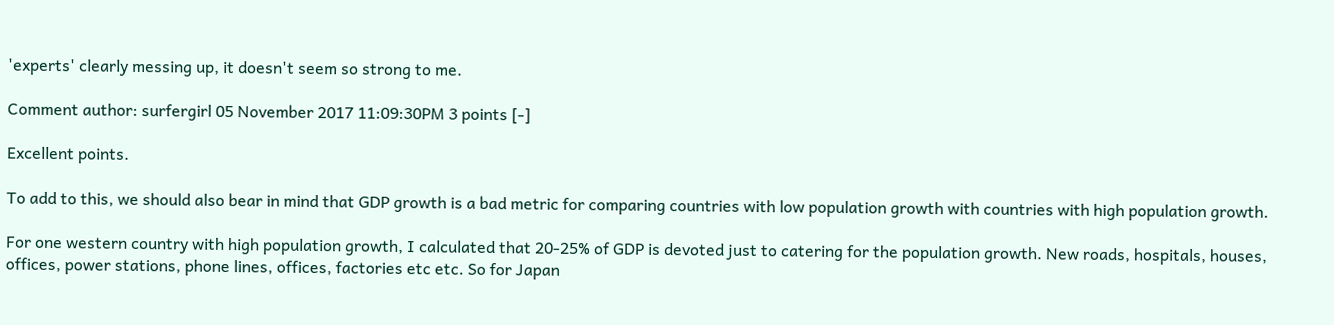'experts' clearly messing up, it doesn't seem so strong to me.

Comment author: surfergirl 05 November 2017 11:09:30PM 3 points [-]

Excellent points.

To add to this, we should also bear in mind that GDP growth is a bad metric for comparing countries with low population growth with countries with high population growth.

For one western country with high population growth, I calculated that 20-25% of GDP is devoted just to catering for the population growth. New roads, hospitals, houses, offices, power stations, phone lines, offices, factories etc etc. So for Japan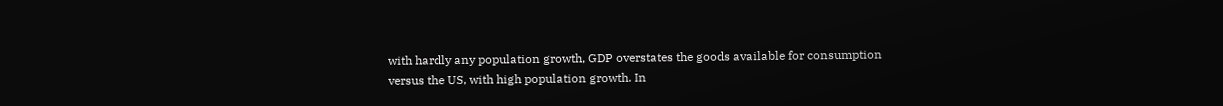with hardly any population growth, GDP overstates the goods available for consumption versus the US, with high population growth. In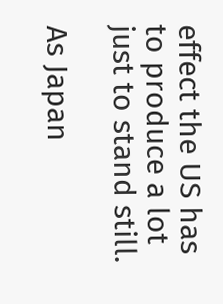effect the US has to produce a lot just to stand still.

As Japan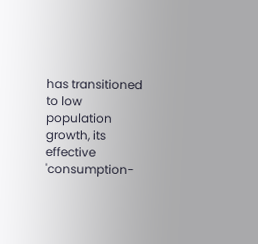has transitioned to low population growth, its effective 'consumption-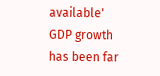available' GDP growth has been far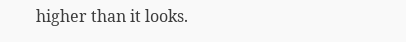higher than it looks.